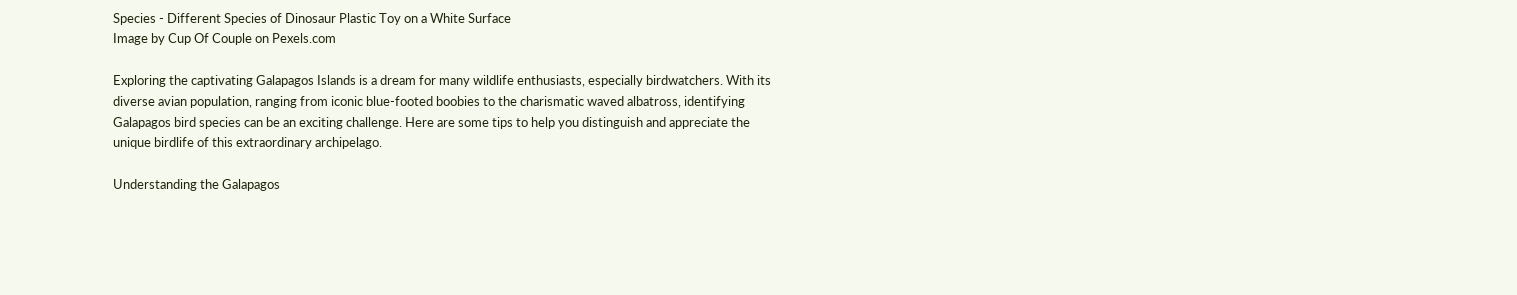Species - Different Species of Dinosaur Plastic Toy on a White Surface
Image by Cup Of Couple on Pexels.com

Exploring the captivating Galapagos Islands is a dream for many wildlife enthusiasts, especially birdwatchers. With its diverse avian population, ranging from iconic blue-footed boobies to the charismatic waved albatross, identifying Galapagos bird species can be an exciting challenge. Here are some tips to help you distinguish and appreciate the unique birdlife of this extraordinary archipelago.

Understanding the Galapagos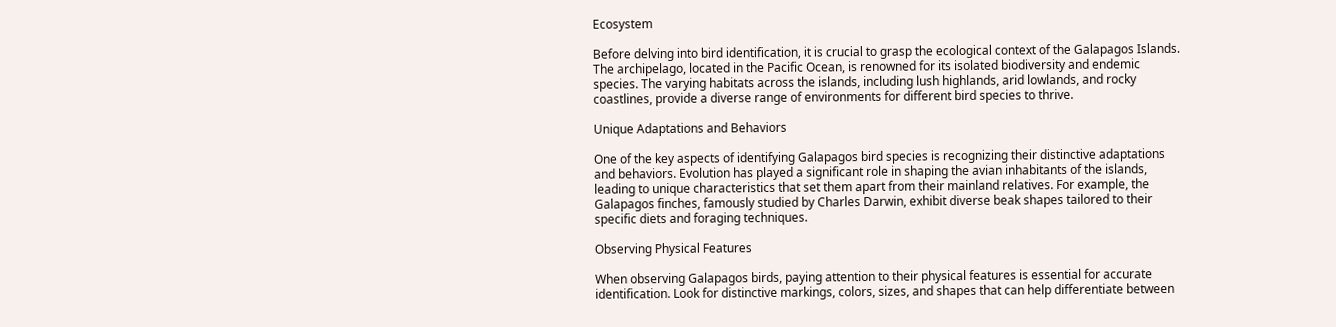Ecosystem

Before delving into bird identification, it is crucial to grasp the ecological context of the Galapagos Islands. The archipelago, located in the Pacific Ocean, is renowned for its isolated biodiversity and endemic species. The varying habitats across the islands, including lush highlands, arid lowlands, and rocky coastlines, provide a diverse range of environments for different bird species to thrive.

Unique Adaptations and Behaviors

One of the key aspects of identifying Galapagos bird species is recognizing their distinctive adaptations and behaviors. Evolution has played a significant role in shaping the avian inhabitants of the islands, leading to unique characteristics that set them apart from their mainland relatives. For example, the Galapagos finches, famously studied by Charles Darwin, exhibit diverse beak shapes tailored to their specific diets and foraging techniques.

Observing Physical Features

When observing Galapagos birds, paying attention to their physical features is essential for accurate identification. Look for distinctive markings, colors, sizes, and shapes that can help differentiate between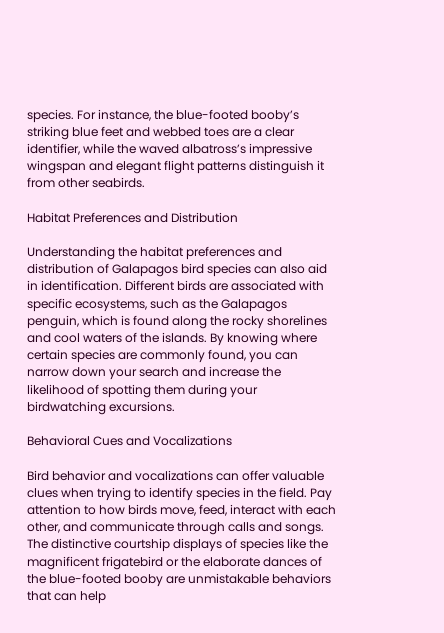species. For instance, the blue-footed booby’s striking blue feet and webbed toes are a clear identifier, while the waved albatross’s impressive wingspan and elegant flight patterns distinguish it from other seabirds.

Habitat Preferences and Distribution

Understanding the habitat preferences and distribution of Galapagos bird species can also aid in identification. Different birds are associated with specific ecosystems, such as the Galapagos penguin, which is found along the rocky shorelines and cool waters of the islands. By knowing where certain species are commonly found, you can narrow down your search and increase the likelihood of spotting them during your birdwatching excursions.

Behavioral Cues and Vocalizations

Bird behavior and vocalizations can offer valuable clues when trying to identify species in the field. Pay attention to how birds move, feed, interact with each other, and communicate through calls and songs. The distinctive courtship displays of species like the magnificent frigatebird or the elaborate dances of the blue-footed booby are unmistakable behaviors that can help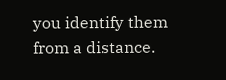you identify them from a distance.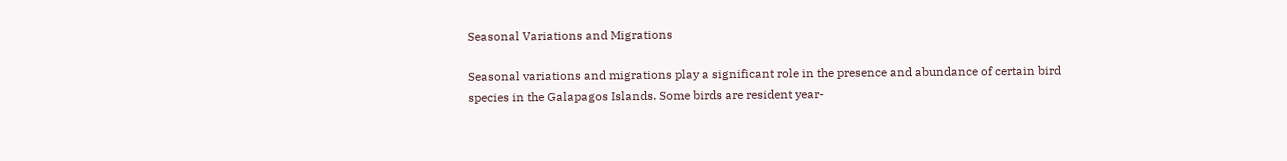Seasonal Variations and Migrations

Seasonal variations and migrations play a significant role in the presence and abundance of certain bird species in the Galapagos Islands. Some birds are resident year-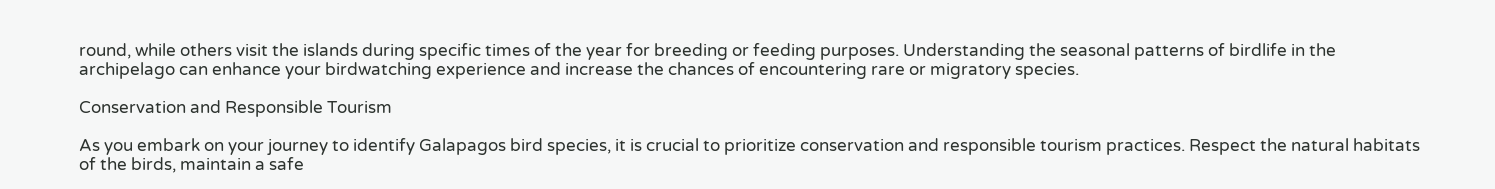round, while others visit the islands during specific times of the year for breeding or feeding purposes. Understanding the seasonal patterns of birdlife in the archipelago can enhance your birdwatching experience and increase the chances of encountering rare or migratory species.

Conservation and Responsible Tourism

As you embark on your journey to identify Galapagos bird species, it is crucial to prioritize conservation and responsible tourism practices. Respect the natural habitats of the birds, maintain a safe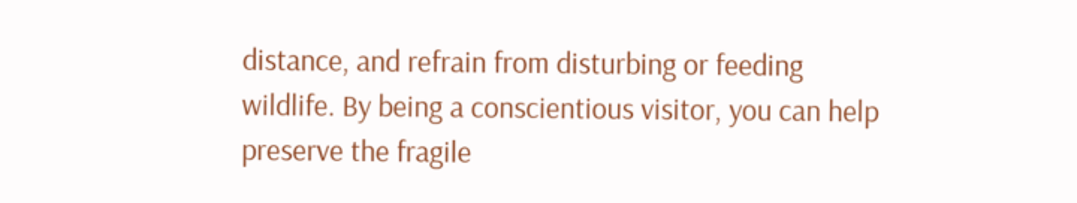distance, and refrain from disturbing or feeding wildlife. By being a conscientious visitor, you can help preserve the fragile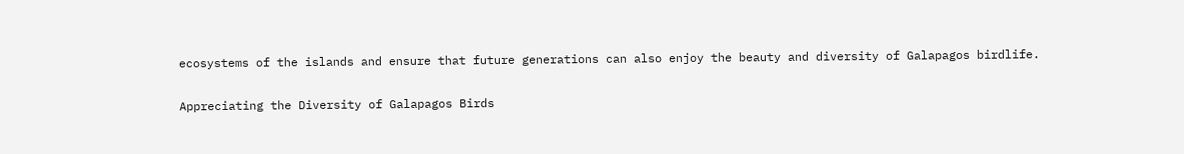ecosystems of the islands and ensure that future generations can also enjoy the beauty and diversity of Galapagos birdlife.

Appreciating the Diversity of Galapagos Birds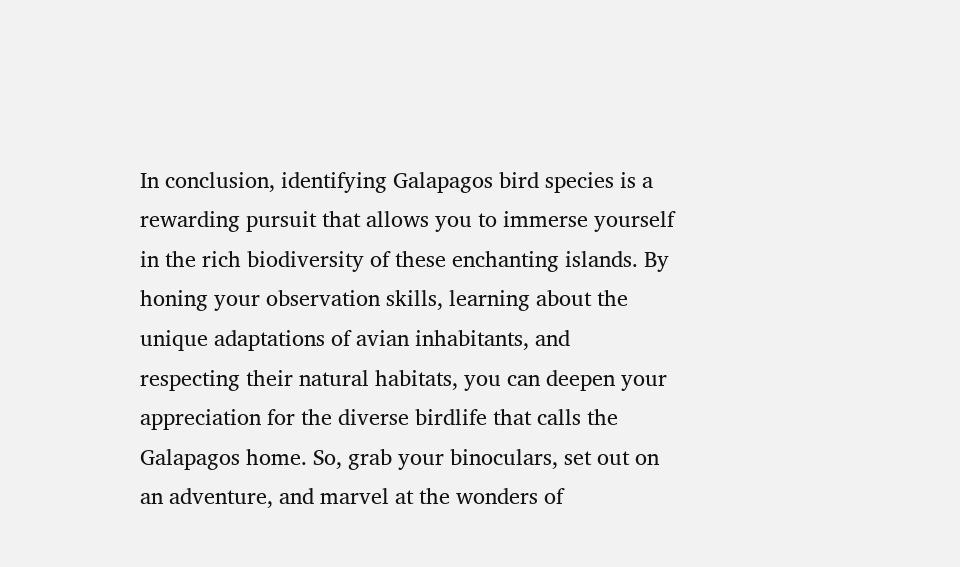In conclusion, identifying Galapagos bird species is a rewarding pursuit that allows you to immerse yourself in the rich biodiversity of these enchanting islands. By honing your observation skills, learning about the unique adaptations of avian inhabitants, and respecting their natural habitats, you can deepen your appreciation for the diverse birdlife that calls the Galapagos home. So, grab your binoculars, set out on an adventure, and marvel at the wonders of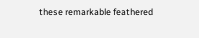these remarkable feathered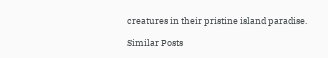creatures in their pristine island paradise.

Similar Posts